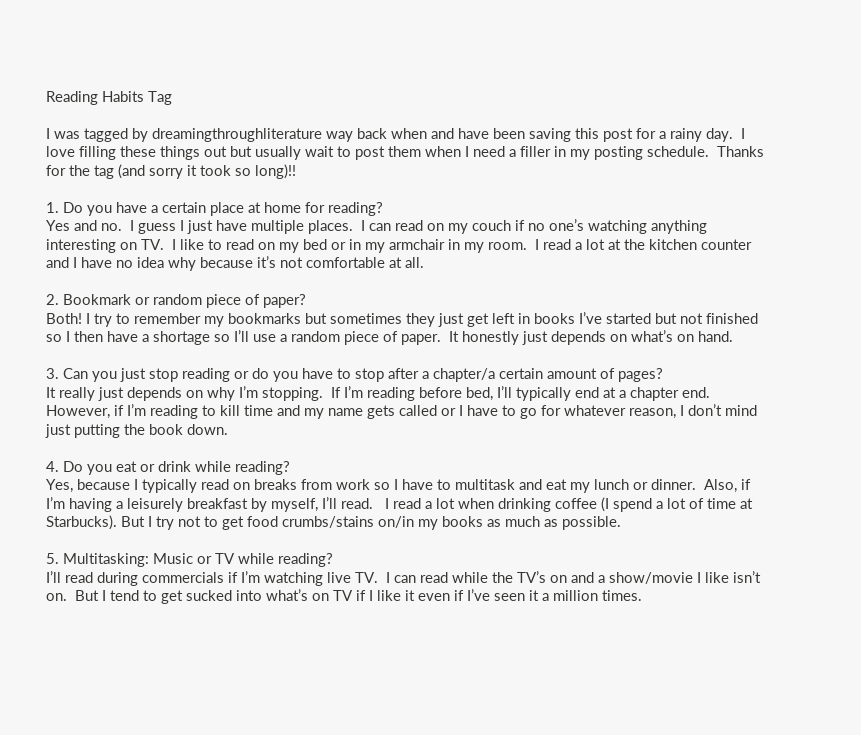Reading Habits Tag

I was tagged by dreamingthroughliterature way back when and have been saving this post for a rainy day.  I love filling these things out but usually wait to post them when I need a filler in my posting schedule.  Thanks for the tag (and sorry it took so long)!!

1. Do you have a certain place at home for reading?
Yes and no.  I guess I just have multiple places.  I can read on my couch if no one’s watching anything interesting on TV.  I like to read on my bed or in my armchair in my room.  I read a lot at the kitchen counter and I have no idea why because it’s not comfortable at all.

2. Bookmark or random piece of paper?
Both! I try to remember my bookmarks but sometimes they just get left in books I’ve started but not finished so I then have a shortage so I’ll use a random piece of paper.  It honestly just depends on what’s on hand.

3. Can you just stop reading or do you have to stop after a chapter/a certain amount of pages?
It really just depends on why I’m stopping.  If I’m reading before bed, I’ll typically end at a chapter end.  However, if I’m reading to kill time and my name gets called or I have to go for whatever reason, I don’t mind just putting the book down.

4. Do you eat or drink while reading?
Yes, because I typically read on breaks from work so I have to multitask and eat my lunch or dinner.  Also, if I’m having a leisurely breakfast by myself, I’ll read.   I read a lot when drinking coffee (I spend a lot of time at Starbucks). But I try not to get food crumbs/stains on/in my books as much as possible.

5. Multitasking: Music or TV while reading?
I’ll read during commercials if I’m watching live TV.  I can read while the TV’s on and a show/movie I like isn’t on.  But I tend to get sucked into what’s on TV if I like it even if I’ve seen it a million times.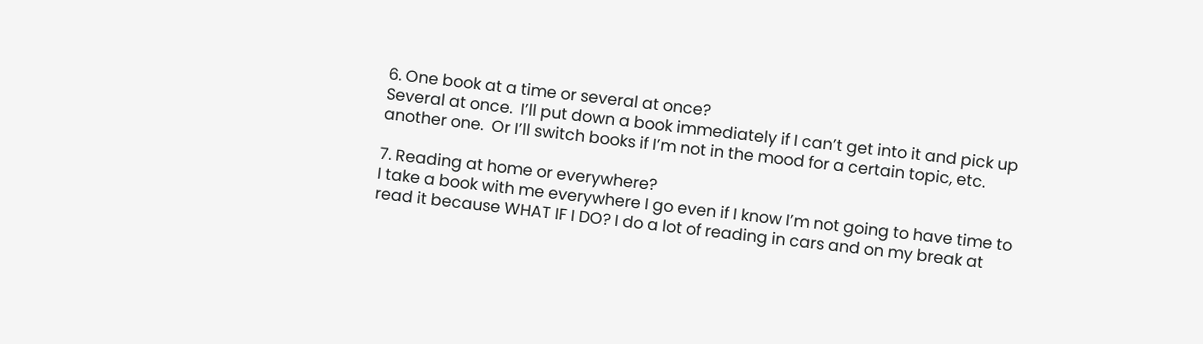6. One book at a time or several at once?
Several at once.  I’ll put down a book immediately if I can’t get into it and pick up another one.  Or I’ll switch books if I’m not in the mood for a certain topic, etc.

7. Reading at home or everywhere?
I take a book with me everywhere I go even if I know I’m not going to have time to read it because WHAT IF I DO? I do a lot of reading in cars and on my break at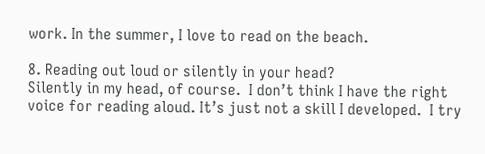work. In the summer, I love to read on the beach.

8. Reading out loud or silently in your head?
Silently in my head, of course.  I don’t think I have the right voice for reading aloud. It’s just not a skill I developed.  I try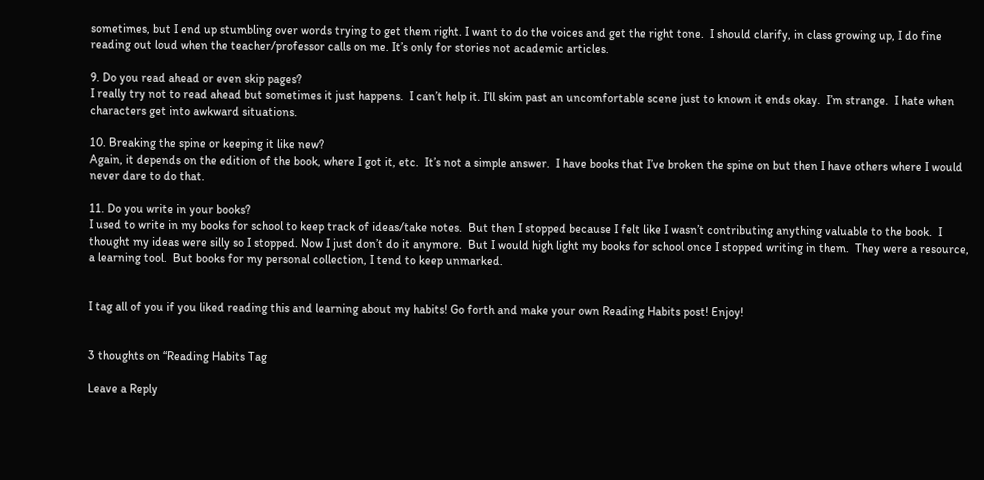sometimes, but I end up stumbling over words trying to get them right. I want to do the voices and get the right tone.  I should clarify, in class growing up, I do fine reading out loud when the teacher/professor calls on me. It’s only for stories not academic articles.

9. Do you read ahead or even skip pages?
I really try not to read ahead but sometimes it just happens.  I can’t help it. I’ll skim past an uncomfortable scene just to known it ends okay.  I’m strange.  I hate when characters get into awkward situations.

10. Breaking the spine or keeping it like new?
Again, it depends on the edition of the book, where I got it, etc.  It’s not a simple answer.  I have books that I’ve broken the spine on but then I have others where I would never dare to do that.

11. Do you write in your books?
I used to write in my books for school to keep track of ideas/take notes.  But then I stopped because I felt like I wasn’t contributing anything valuable to the book.  I thought my ideas were silly so I stopped. Now I just don’t do it anymore.  But I would high light my books for school once I stopped writing in them.  They were a resource, a learning tool.  But books for my personal collection, I tend to keep unmarked.


I tag all of you if you liked reading this and learning about my habits! Go forth and make your own Reading Habits post! Enjoy!


3 thoughts on “Reading Habits Tag

Leave a Reply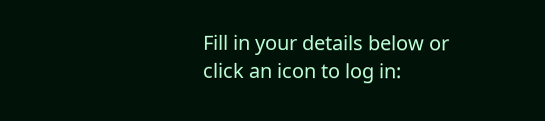Fill in your details below or click an icon to log in: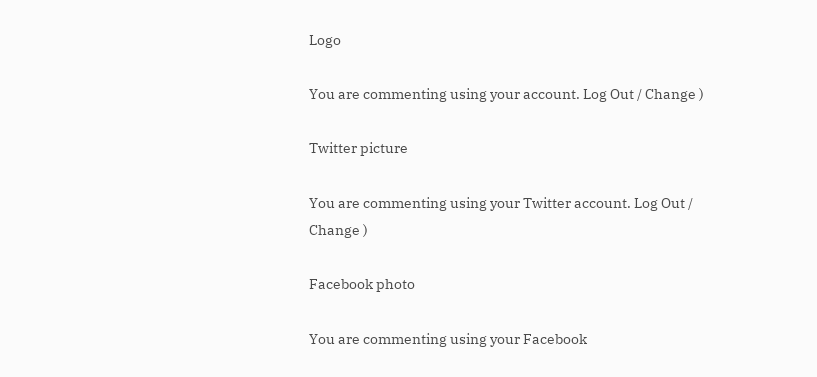Logo

You are commenting using your account. Log Out / Change )

Twitter picture

You are commenting using your Twitter account. Log Out / Change )

Facebook photo

You are commenting using your Facebook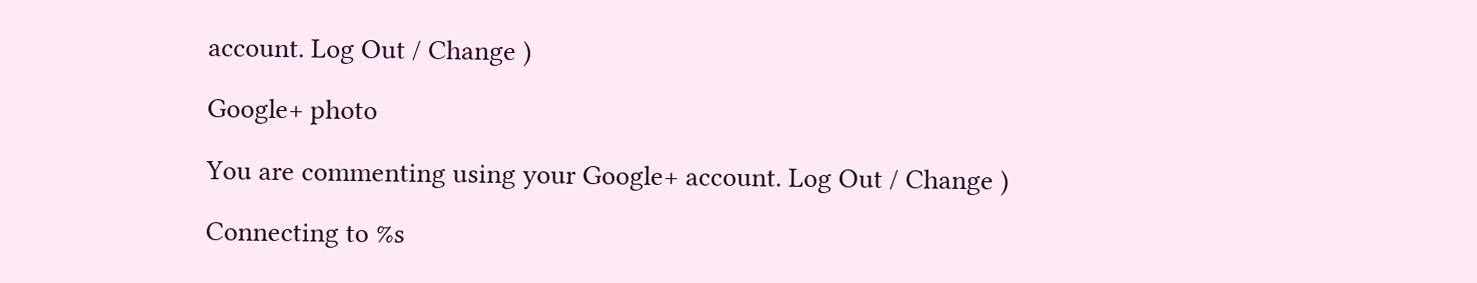account. Log Out / Change )

Google+ photo

You are commenting using your Google+ account. Log Out / Change )

Connecting to %s